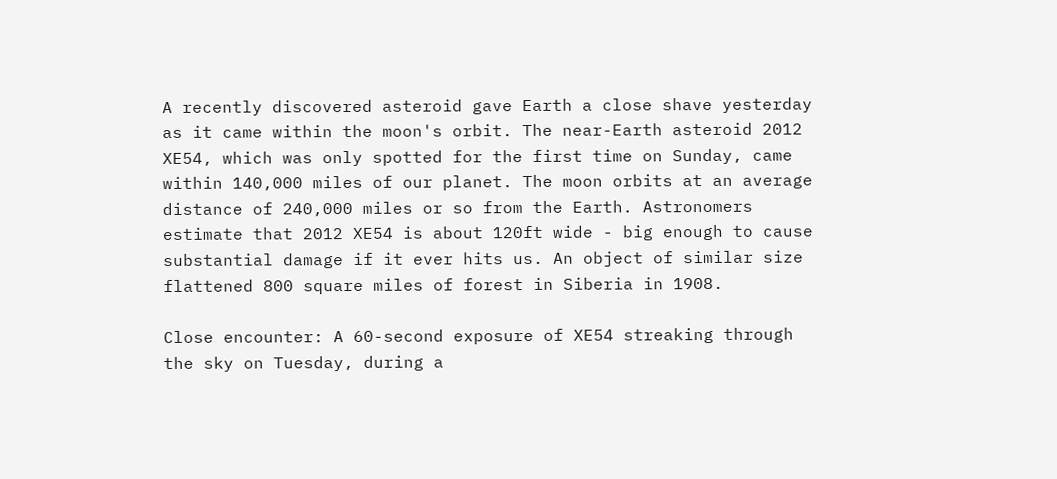A recently discovered asteroid gave Earth a close shave yesterday as it came within the moon's orbit. The near-Earth asteroid 2012 XE54, which was only spotted for the first time on Sunday, came within 140,000 miles of our planet. The moon orbits at an average distance of 240,000 miles or so from the Earth. Astronomers estimate that 2012 XE54 is about 120ft wide - big enough to cause substantial damage if it ever hits us. An object of similar size flattened 800 square miles of forest in Siberia in 1908.

Close encounter: A 60-second exposure of XE54 streaking through the sky on Tuesday, during a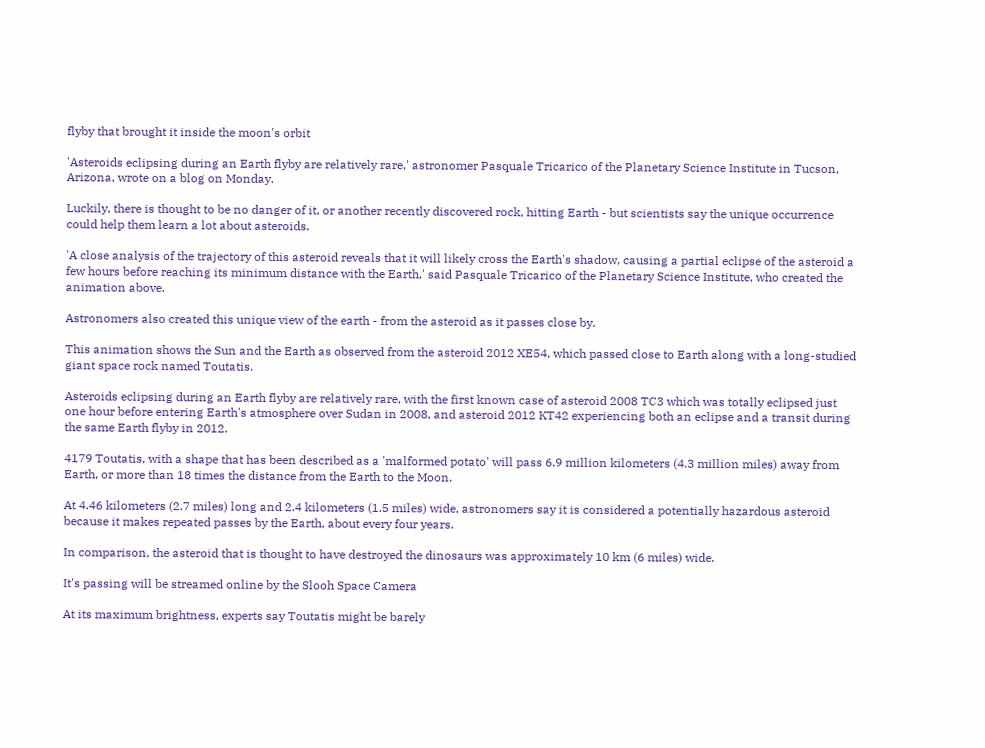flyby that brought it inside the moon's orbit

'Asteroids eclipsing during an Earth flyby are relatively rare,' astronomer Pasquale Tricarico of the Planetary Science Institute in Tucson, Arizona, wrote on a blog on Monday.

Luckily, there is thought to be no danger of it, or another recently discovered rock, hitting Earth - but scientists say the unique occurrence could help them learn a lot about asteroids.

'A close analysis of the trajectory of this asteroid reveals that it will likely cross the Earth's shadow, causing a partial eclipse of the asteroid a few hours before reaching its minimum distance with the Earth,' said Pasquale Tricarico of the Planetary Science Institute, who created the animation above.

Astronomers also created this unique view of the earth - from the asteroid as it passes close by.

This animation shows the Sun and the Earth as observed from the asteroid 2012 XE54, which passed close to Earth along with a long-studied giant space rock named Toutatis.

Asteroids eclipsing during an Earth flyby are relatively rare, with the first known case of asteroid 2008 TC3 which was totally eclipsed just one hour before entering Earth's atmosphere over Sudan in 2008, and asteroid 2012 KT42 experiencing both an eclipse and a transit during the same Earth flyby in 2012.

4179 Toutatis, with a shape that has been described as a 'malformed potato' will pass 6.9 million kilometers (4.3 million miles) away from Earth, or more than 18 times the distance from the Earth to the Moon.

At 4.46 kilometers (2.7 miles) long and 2.4 kilometers (1.5 miles) wide, astronomers say it is considered a potentially hazardous asteroid because it makes repeated passes by the Earth, about every four years.

In comparison, the asteroid that is thought to have destroyed the dinosaurs was approximately 10 km (6 miles) wide.

It's passing will be streamed online by the Slooh Space Camera

At its maximum brightness, experts say Toutatis might be barely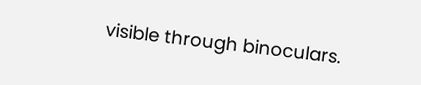visible through binoculars.